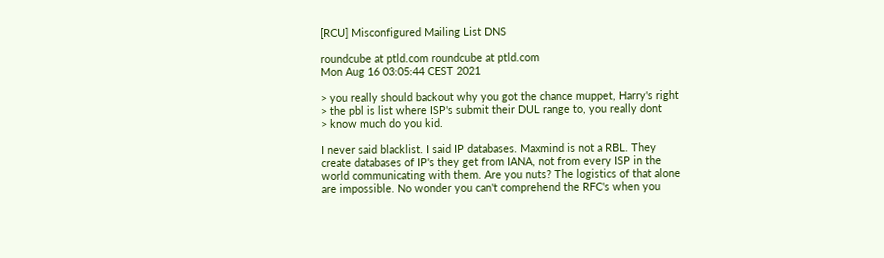[RCU] Misconfigured Mailing List DNS

roundcube at ptld.com roundcube at ptld.com
Mon Aug 16 03:05:44 CEST 2021

> you really should backout why you got the chance muppet, Harry's right
> the pbl is list where ISP's submit their DUL range to, you really dont
> know much do you kid.

I never said blacklist. I said IP databases. Maxmind is not a RBL. They
create databases of IP's they get from IANA, not from every ISP in the
world communicating with them. Are you nuts? The logistics of that alone
are impossible. No wonder you can't comprehend the RFC's when you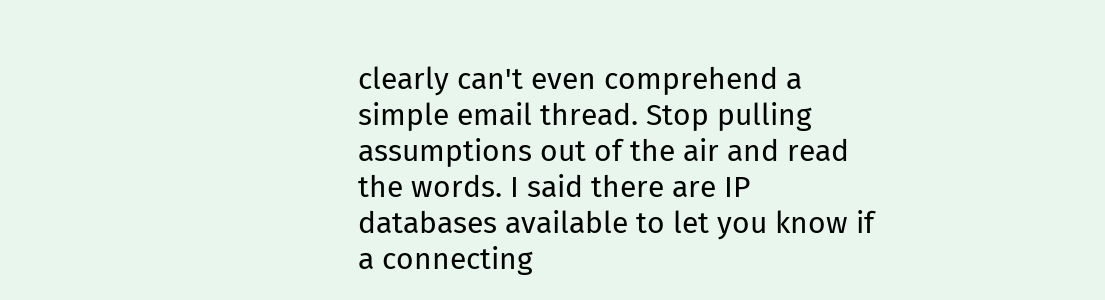clearly can't even comprehend a simple email thread. Stop pulling
assumptions out of the air and read the words. I said there are IP
databases available to let you know if a connecting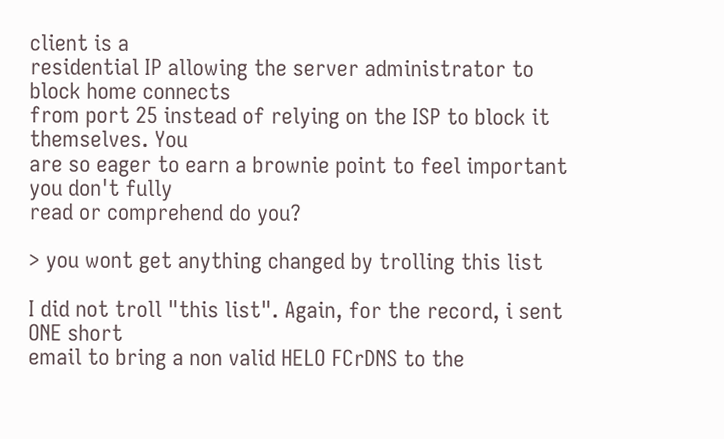client is a
residential IP allowing the server administrator to block home connects
from port 25 instead of relying on the ISP to block it themselves. You
are so eager to earn a brownie point to feel important you don't fully
read or comprehend do you?

> you wont get anything changed by trolling this list

I did not troll "this list". Again, for the record, i sent ONE short
email to bring a non valid HELO FCrDNS to the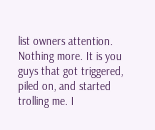list owners attention.
Nothing more. It is you guys that got triggered, piled on, and started
trolling me. I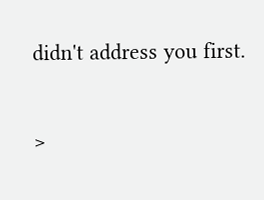didn't address you first.

>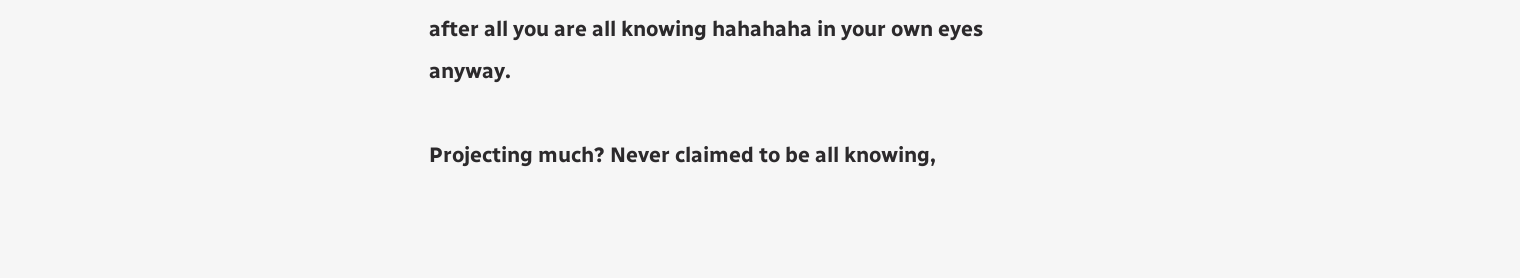after all you are all knowing hahahaha in your own eyes anyway.

Projecting much? Never claimed to be all knowing,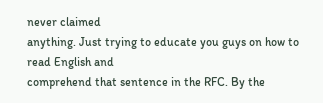never claimed
anything. Just trying to educate you guys on how to read English and
comprehend that sentence in the RFC. By the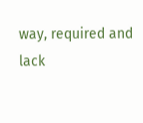way, required and lack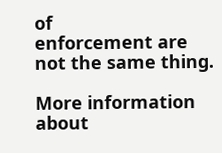of
enforcement are not the same thing.

More information about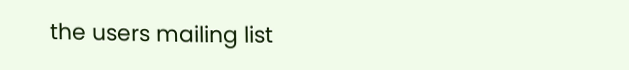the users mailing list